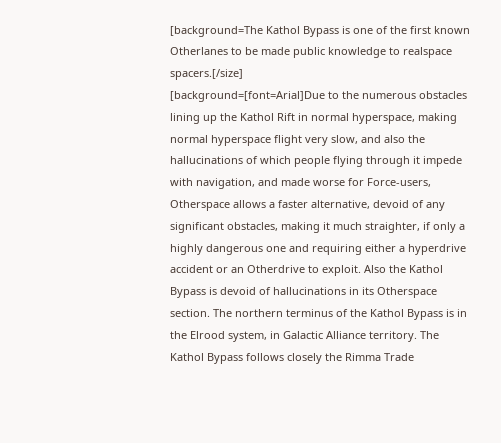[background=The Kathol Bypass is one of the first known Otherlanes to be made public knowledge to realspace spacers.[/size]
[background=[font=Arial]Due to the numerous obstacles lining up the Kathol Rift in normal hyperspace, making normal hyperspace flight very slow, and also the hallucinations of which people flying through it impede with navigation, and made worse for Force-users, Otherspace allows a faster alternative, devoid of any significant obstacles, making it much straighter, if only a highly dangerous one and requiring either a hyperdrive accident or an Otherdrive to exploit. Also the Kathol Bypass is devoid of hallucinations in its Otherspace section. The northern terminus of the Kathol Bypass is in the Elrood system, in Galactic Alliance territory. The Kathol Bypass follows closely the Rimma Trade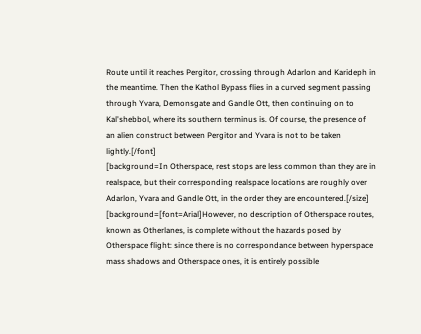Route until it reaches Pergitor, crossing through Adarlon and Karideph in the meantime. Then the Kathol Bypass flies in a curved segment passing through Yvara, Demonsgate and Gandle Ott, then continuing on to Kal'shebbol, where its southern terminus is. Of course, the presence of an alien construct between Pergitor and Yvara is not to be taken lightly.[/font]
[background=In Otherspace, rest stops are less common than they are in realspace, but their corresponding realspace locations are roughly over Adarlon, Yvara and Gandle Ott, in the order they are encountered.[/size]
[background=[font=Arial]However, no description of Otherspace routes, known as Otherlanes, is complete without the hazards posed by Otherspace flight: since there is no correspondance between hyperspace mass shadows and Otherspace ones, it is entirely possible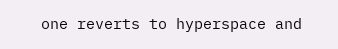one reverts to hyperspace and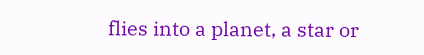flies into a planet, a star or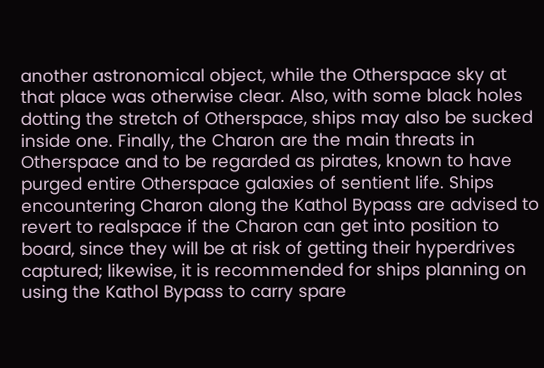another astronomical object, while the Otherspace sky at that place was otherwise clear. Also, with some black holes dotting the stretch of Otherspace, ships may also be sucked inside one. Finally, the Charon are the main threats in Otherspace and to be regarded as pirates, known to have purged entire Otherspace galaxies of sentient life. Ships encountering Charon along the Kathol Bypass are advised to revert to realspace if the Charon can get into position to board, since they will be at risk of getting their hyperdrives captured; likewise, it is recommended for ships planning on using the Kathol Bypass to carry spare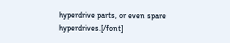hyperdrive parts, or even spare hyperdrives.[/font]